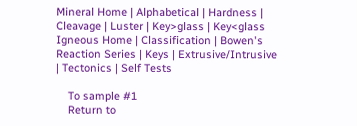Mineral Home | Alphabetical | Hardness | Cleavage | Luster | Key>glass | Key<glass
Igneous Home | Classification | Bowen's Reaction Series | Keys | Extrusive/Intrusive | Tectonics | Self Tests

    To sample #1
    Return to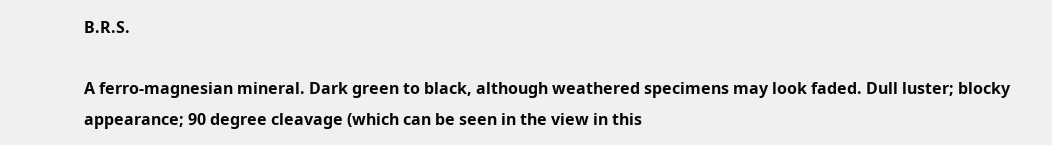B.R.S.

A ferro-magnesian mineral. Dark green to black, although weathered specimens may look faded. Dull luster; blocky appearance; 90 degree cleavage (which can be seen in the view in this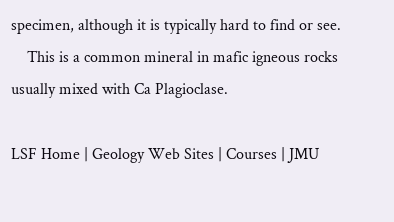specimen, although it is typically hard to find or see.
    This is a common mineral in mafic igneous rocks usually mixed with Ca Plagioclase.

LSF Home | Geology Web Sites | Courses | JMU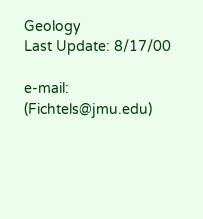Geology
Last Update: 8/17/00

e-mail: (Fichtels@jmu.edu)